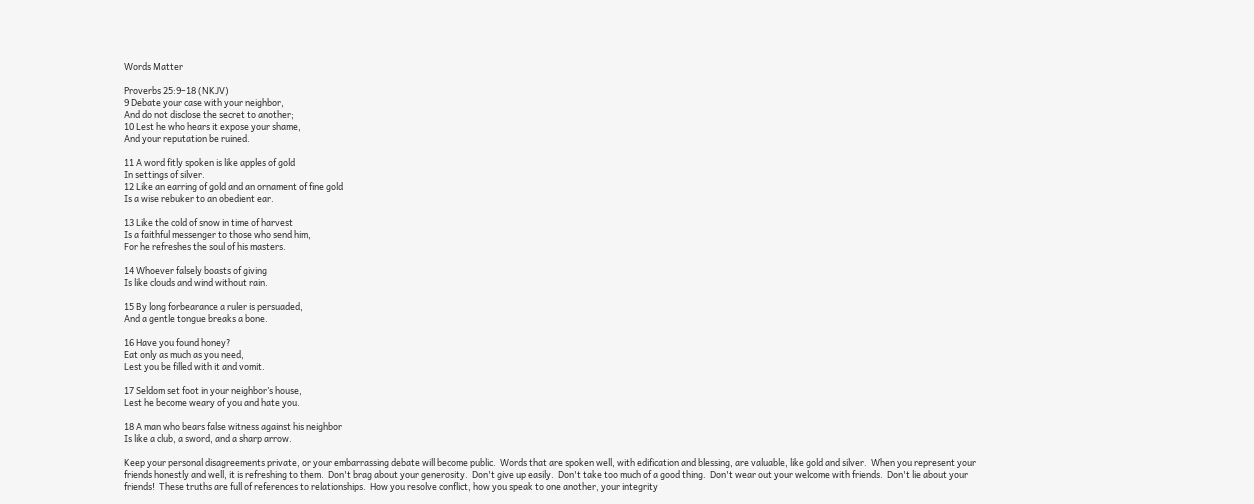Words Matter

Proverbs 25:9–18 (NKJV)
9 Debate your case with your neighbor,
And do not disclose the secret to another;
10 Lest he who hears it expose your shame,
And your reputation be ruined.

11 A word fitly spoken is like apples of gold
In settings of silver.
12 Like an earring of gold and an ornament of fine gold
Is a wise rebuker to an obedient ear.

13 Like the cold of snow in time of harvest
Is a faithful messenger to those who send him,
For he refreshes the soul of his masters.

14 Whoever falsely boasts of giving
Is like clouds and wind without rain.

15 By long forbearance a ruler is persuaded,
And a gentle tongue breaks a bone.

16 Have you found honey?
Eat only as much as you need,
Lest you be filled with it and vomit.

17 Seldom set foot in your neighbor’s house,
Lest he become weary of you and hate you.

18 A man who bears false witness against his neighbor
Is like a club, a sword, and a sharp arrow.

Keep your personal disagreements private, or your embarrassing debate will become public.  Words that are spoken well, with edification and blessing, are valuable, like gold and silver.  When you represent your friends honestly and well, it is refreshing to them.  Don't brag about your generosity.  Don't give up easily.  Don't take too much of a good thing.  Don't wear out your welcome with friends.  Don't lie about your friends!  These truths are full of references to relationships.  How you resolve conflict, how you speak to one another, your integrity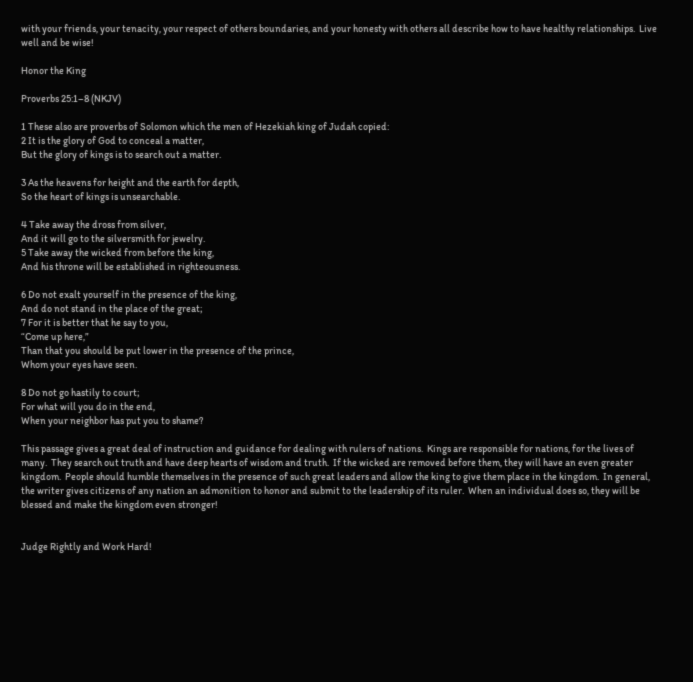with your friends, your tenacity, your respect of others boundaries, and your honesty with others all describe how to have healthy relationships.  Live well and be wise!

Honor the King

Proverbs 25:1–8 (NKJV)

1 These also are proverbs of Solomon which the men of Hezekiah king of Judah copied:
2 It is the glory of God to conceal a matter,
But the glory of kings is to search out a matter.

3 As the heavens for height and the earth for depth,
So the heart of kings is unsearchable.

4 Take away the dross from silver,
And it will go to the silversmith for jewelry.
5 Take away the wicked from before the king,
And his throne will be established in righteousness.

6 Do not exalt yourself in the presence of the king,
And do not stand in the place of the great;
7 For it is better that he say to you,
“Come up here,”
Than that you should be put lower in the presence of the prince,
Whom your eyes have seen.

8 Do not go hastily to court;
For what will you do in the end,
When your neighbor has put you to shame?

This passage gives a great deal of instruction and guidance for dealing with rulers of nations.  Kings are responsible for nations, for the lives of many.  They search out truth and have deep hearts of wisdom and truth.  If the wicked are removed before them, they will have an even greater kingdom.  People should humble themselves in the presence of such great leaders and allow the king to give them place in the kingdom.  In general, the writer gives citizens of any nation an admonition to honor and submit to the leadership of its ruler.  When an individual does so, they will be blessed and make the kingdom even stronger!


Judge Rightly and Work Hard!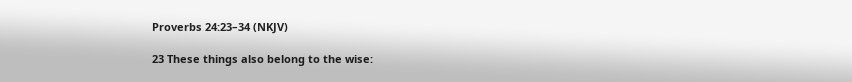Proverbs 24:23–34 (NKJV)

23 These things also belong to the wise: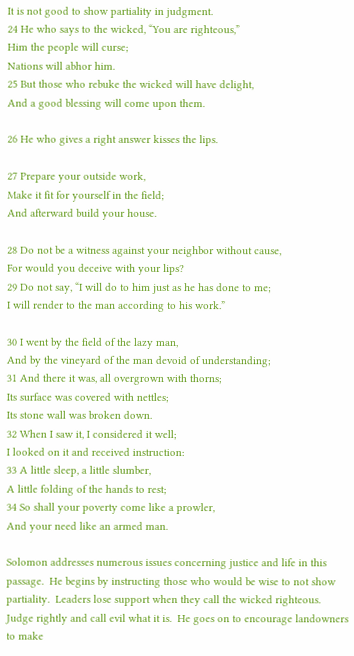It is not good to show partiality in judgment.
24 He who says to the wicked, “You are righteous,”
Him the people will curse;
Nations will abhor him.
25 But those who rebuke the wicked will have delight,
And a good blessing will come upon them.

26 He who gives a right answer kisses the lips.

27 Prepare your outside work,
Make it fit for yourself in the field;
And afterward build your house.

28 Do not be a witness against your neighbor without cause,
For would you deceive with your lips?
29 Do not say, “I will do to him just as he has done to me;
I will render to the man according to his work.”

30 I went by the field of the lazy man,
And by the vineyard of the man devoid of understanding;
31 And there it was, all overgrown with thorns;
Its surface was covered with nettles;
Its stone wall was broken down.
32 When I saw it, I considered it well;
I looked on it and received instruction:
33 A little sleep, a little slumber,
A little folding of the hands to rest;
34 So shall your poverty come like a prowler,
And your need like an armed man.

Solomon addresses numerous issues concerning justice and life in this passage.  He begins by instructing those who would be wise to not show partiality.  Leaders lose support when they call the wicked righteous.  Judge rightly and call evil what it is.  He goes on to encourage landowners to make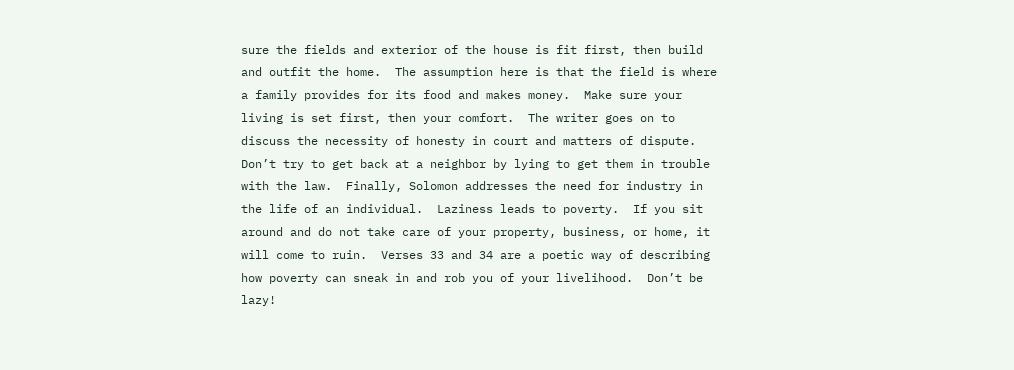sure the fields and exterior of the house is fit first, then build and outfit the home.  The assumption here is that the field is where a family provides for its food and makes money.  Make sure your living is set first, then your comfort.  The writer goes on to discuss the necessity of honesty in court and matters of dispute.  Don’t try to get back at a neighbor by lying to get them in trouble with the law.  Finally, Solomon addresses the need for industry in the life of an individual.  Laziness leads to poverty.  If you sit around and do not take care of your property, business, or home, it will come to ruin.  Verses 33 and 34 are a poetic way of describing how poverty can sneak in and rob you of your livelihood.  Don’t be lazy!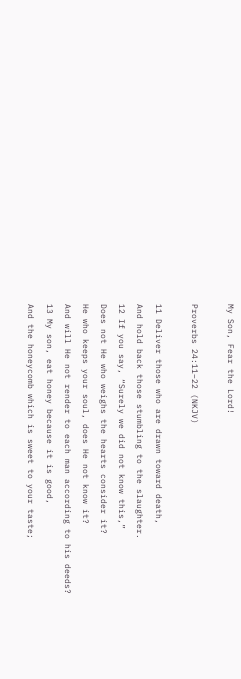My Son, Fear the Lord!

Proverbs 24:11–22 (NKJV)

11 Deliver those who are drawn toward death,
And hold back those stumbling to the slaughter.
12 If you say, “Surely we did not know this,”
Does not He who weighs the hearts consider it?
He who keeps your soul, does He not know it?
And will He not render to each man according to his deeds?
13 My son, eat honey because it is good,
And the honeycomb which is sweet to your taste;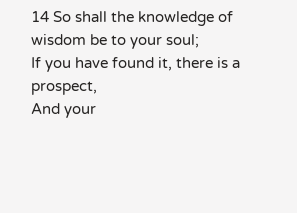14 So shall the knowledge of wisdom be to your soul;
If you have found it, there is a prospect,
And your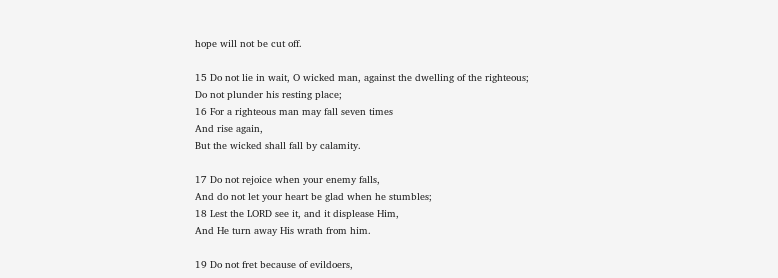hope will not be cut off.

15 Do not lie in wait, O wicked man, against the dwelling of the righteous;
Do not plunder his resting place;
16 For a righteous man may fall seven times
And rise again,
But the wicked shall fall by calamity.

17 Do not rejoice when your enemy falls,
And do not let your heart be glad when he stumbles;
18 Lest the LORD see it, and it displease Him,
And He turn away His wrath from him.

19 Do not fret because of evildoers,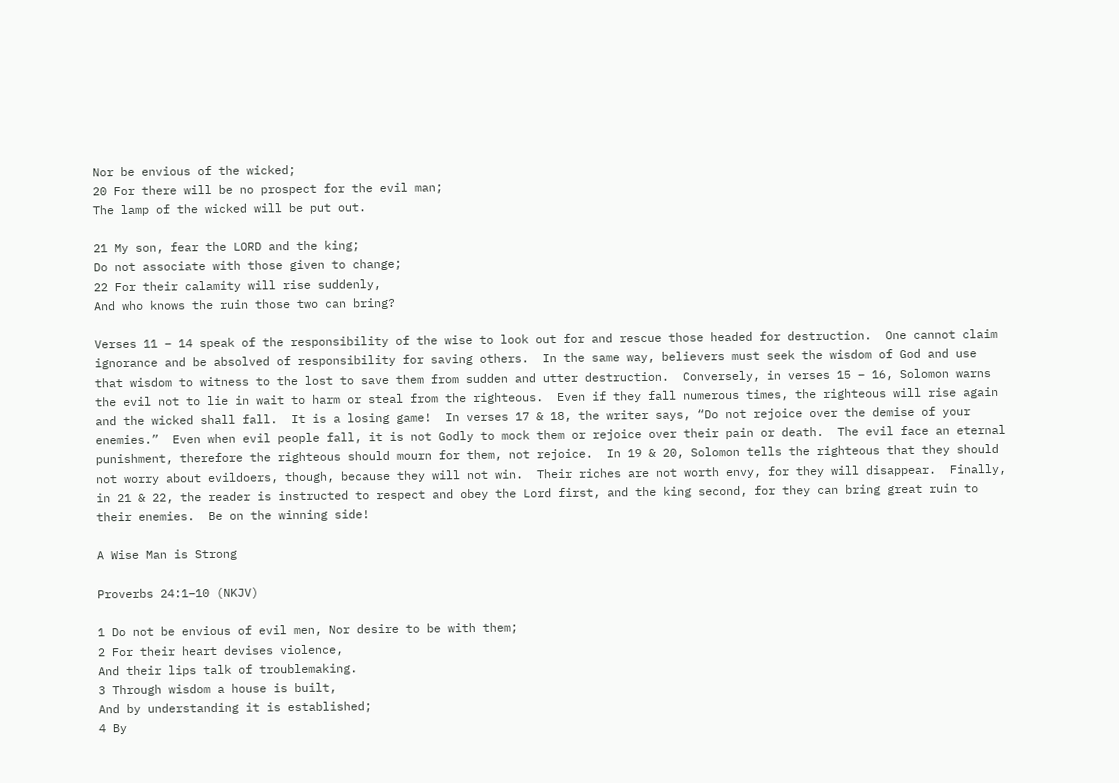Nor be envious of the wicked;
20 For there will be no prospect for the evil man;
The lamp of the wicked will be put out.

21 My son, fear the LORD and the king;
Do not associate with those given to change;
22 For their calamity will rise suddenly,
And who knows the ruin those two can bring?

Verses 11 – 14 speak of the responsibility of the wise to look out for and rescue those headed for destruction.  One cannot claim ignorance and be absolved of responsibility for saving others.  In the same way, believers must seek the wisdom of God and use that wisdom to witness to the lost to save them from sudden and utter destruction.  Conversely, in verses 15 – 16, Solomon warns the evil not to lie in wait to harm or steal from the righteous.  Even if they fall numerous times, the righteous will rise again and the wicked shall fall.  It is a losing game!  In verses 17 & 18, the writer says, “Do not rejoice over the demise of your enemies.”  Even when evil people fall, it is not Godly to mock them or rejoice over their pain or death.  The evil face an eternal punishment, therefore the righteous should mourn for them, not rejoice.  In 19 & 20, Solomon tells the righteous that they should not worry about evildoers, though, because they will not win.  Their riches are not worth envy, for they will disappear.  Finally, in 21 & 22, the reader is instructed to respect and obey the Lord first, and the king second, for they can bring great ruin to their enemies.  Be on the winning side!

A Wise Man is Strong

Proverbs 24:1–10 (NKJV)

1 Do not be envious of evil men, Nor desire to be with them;
2 For their heart devises violence,
And their lips talk of troublemaking.
3 Through wisdom a house is built,
And by understanding it is established;
4 By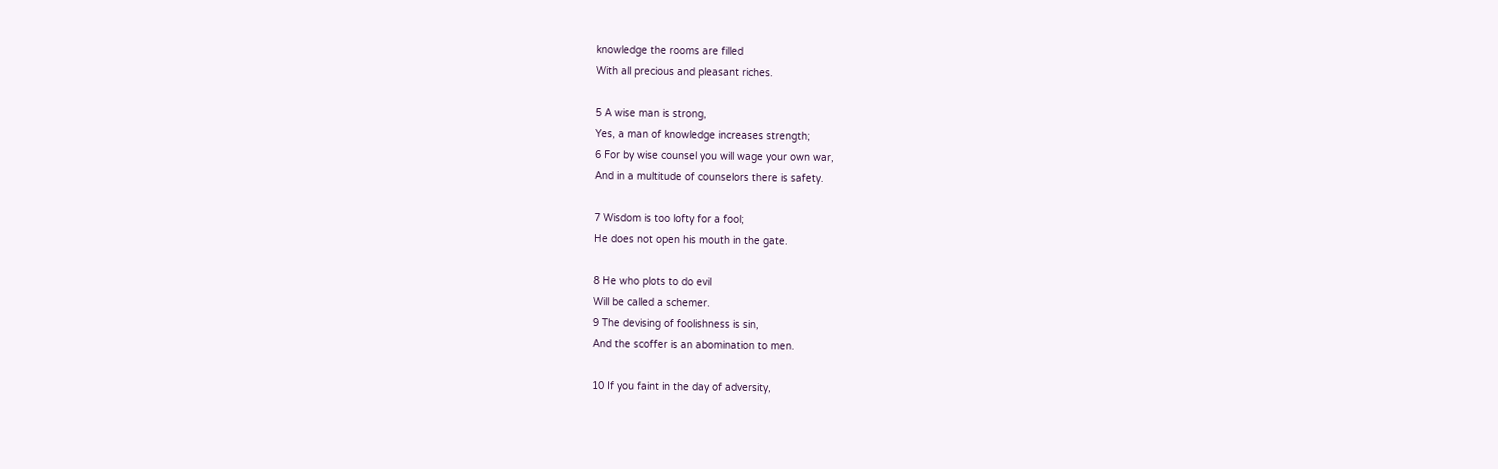knowledge the rooms are filled
With all precious and pleasant riches.

5 A wise man is strong,
Yes, a man of knowledge increases strength;
6 For by wise counsel you will wage your own war,
And in a multitude of counselors there is safety.

7 Wisdom is too lofty for a fool;
He does not open his mouth in the gate.

8 He who plots to do evil
Will be called a schemer.
9 The devising of foolishness is sin,
And the scoffer is an abomination to men.

10 If you faint in the day of adversity,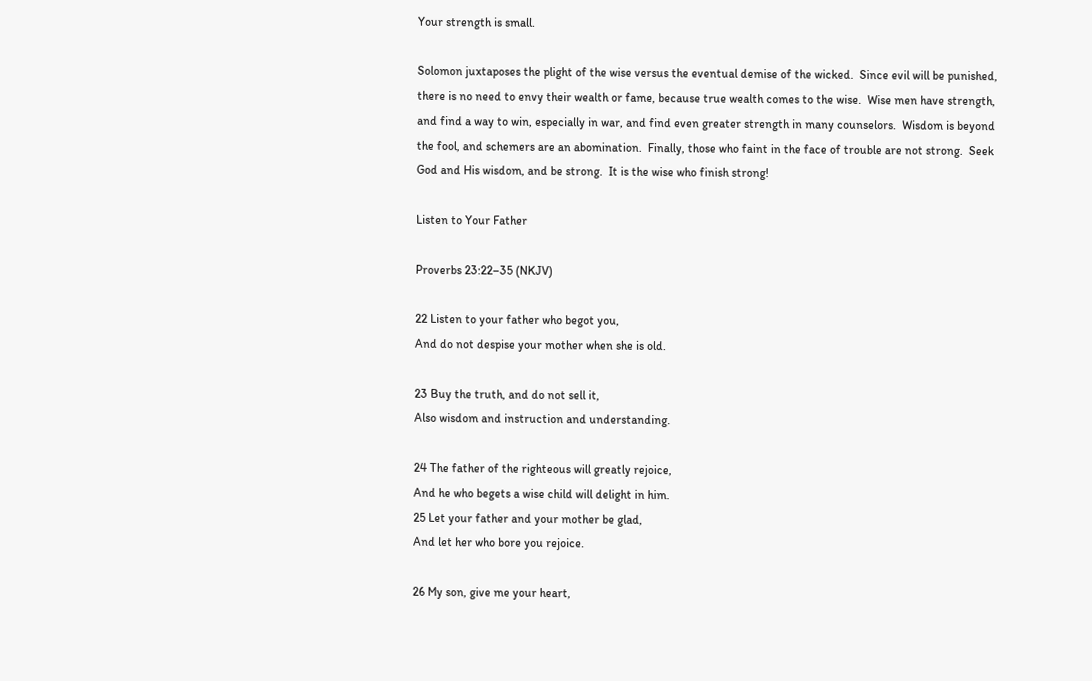Your strength is small.

Solomon juxtaposes the plight of the wise versus the eventual demise of the wicked.  Since evil will be punished, there is no need to envy their wealth or fame, because true wealth comes to the wise.  Wise men have strength, and find a way to win, especially in war, and find even greater strength in many counselors.  Wisdom is beyond the fool, and schemers are an abomination.  Finally, those who faint in the face of trouble are not strong.  Seek God and His wisdom, and be strong.  It is the wise who finish strong!

Listen to Your Father

Proverbs 23:22–35 (NKJV)

22 Listen to your father who begot you,
And do not despise your mother when she is old.

23 Buy the truth, and do not sell it,
Also wisdom and instruction and understanding.

24 The father of the righteous will greatly rejoice,
And he who begets a wise child will delight in him.
25 Let your father and your mother be glad,
And let her who bore you rejoice.

26 My son, give me your heart,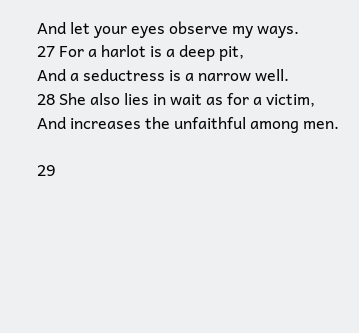And let your eyes observe my ways.
27 For a harlot is a deep pit,
And a seductress is a narrow well.
28 She also lies in wait as for a victim,
And increases the unfaithful among men.

29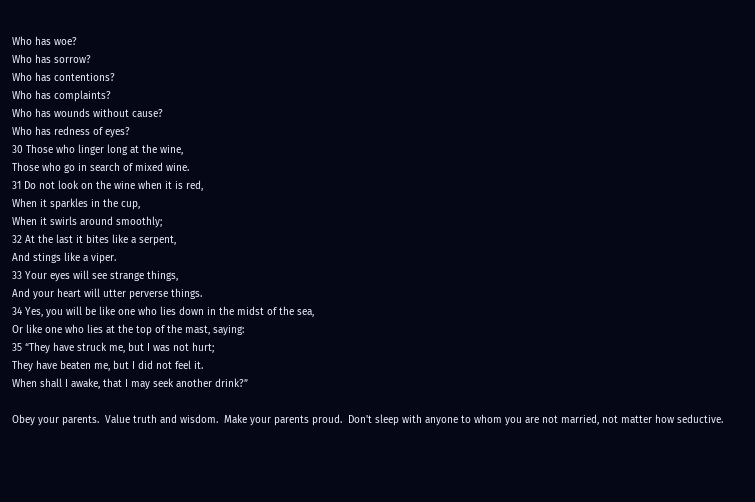Who has woe?
Who has sorrow?
Who has contentions?
Who has complaints?
Who has wounds without cause?
Who has redness of eyes?
30 Those who linger long at the wine,
Those who go in search of mixed wine.
31 Do not look on the wine when it is red,
When it sparkles in the cup,
When it swirls around smoothly;
32 At the last it bites like a serpent,
And stings like a viper.
33 Your eyes will see strange things,
And your heart will utter perverse things.
34 Yes, you will be like one who lies down in the midst of the sea,
Or like one who lies at the top of the mast, saying:
35 “They have struck me, but I was not hurt;
They have beaten me, but I did not feel it.
When shall I awake, that I may seek another drink?”

Obey your parents.  Value truth and wisdom.  Make your parents proud.  Don't sleep with anyone to whom you are not married, not matter how seductive.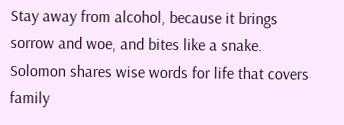Stay away from alcohol, because it brings sorrow and woe, and bites like a snake.  Solomon shares wise words for life that covers family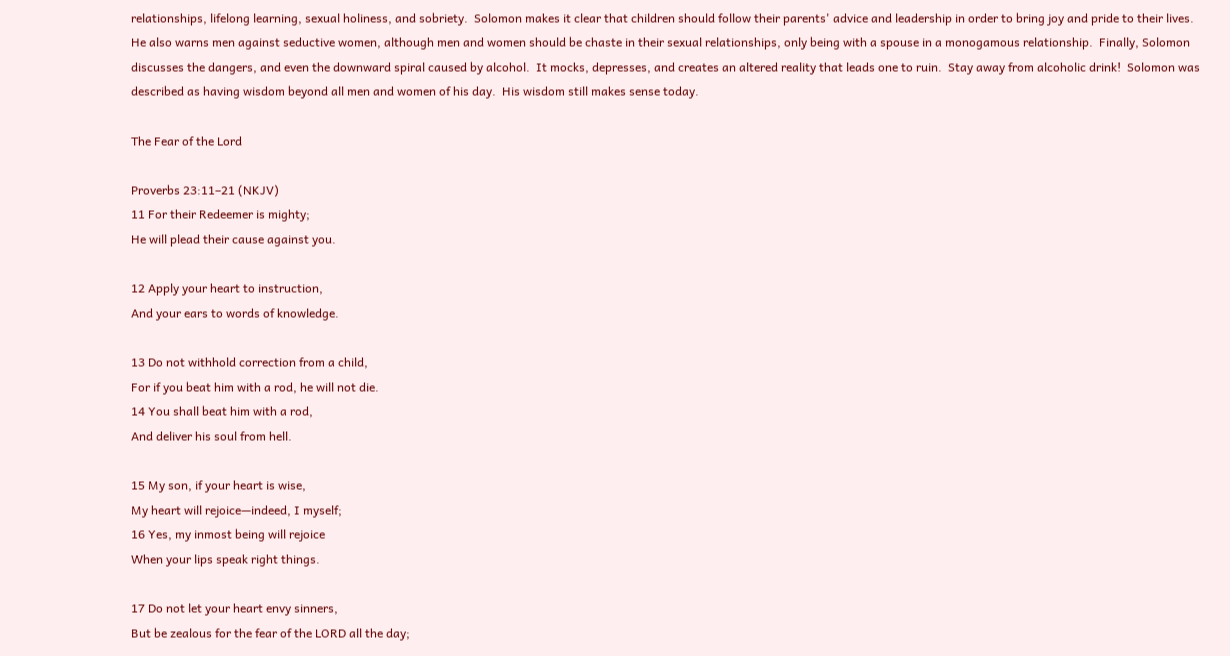relationships, lifelong learning, sexual holiness, and sobriety.  Solomon makes it clear that children should follow their parents' advice and leadership in order to bring joy and pride to their lives.  He also warns men against seductive women, although men and women should be chaste in their sexual relationships, only being with a spouse in a monogamous relationship.  Finally, Solomon discusses the dangers, and even the downward spiral caused by alcohol.  It mocks, depresses, and creates an altered reality that leads one to ruin.  Stay away from alcoholic drink!  Solomon was described as having wisdom beyond all men and women of his day.  His wisdom still makes sense today.

The Fear of the Lord

Proverbs 23:11–21 (NKJV)
11 For their Redeemer is mighty;
He will plead their cause against you.

12 Apply your heart to instruction,
And your ears to words of knowledge.

13 Do not withhold correction from a child,
For if you beat him with a rod, he will not die.
14 You shall beat him with a rod,
And deliver his soul from hell.

15 My son, if your heart is wise,
My heart will rejoice—indeed, I myself;
16 Yes, my inmost being will rejoice
When your lips speak right things.

17 Do not let your heart envy sinners,
But be zealous for the fear of the LORD all the day;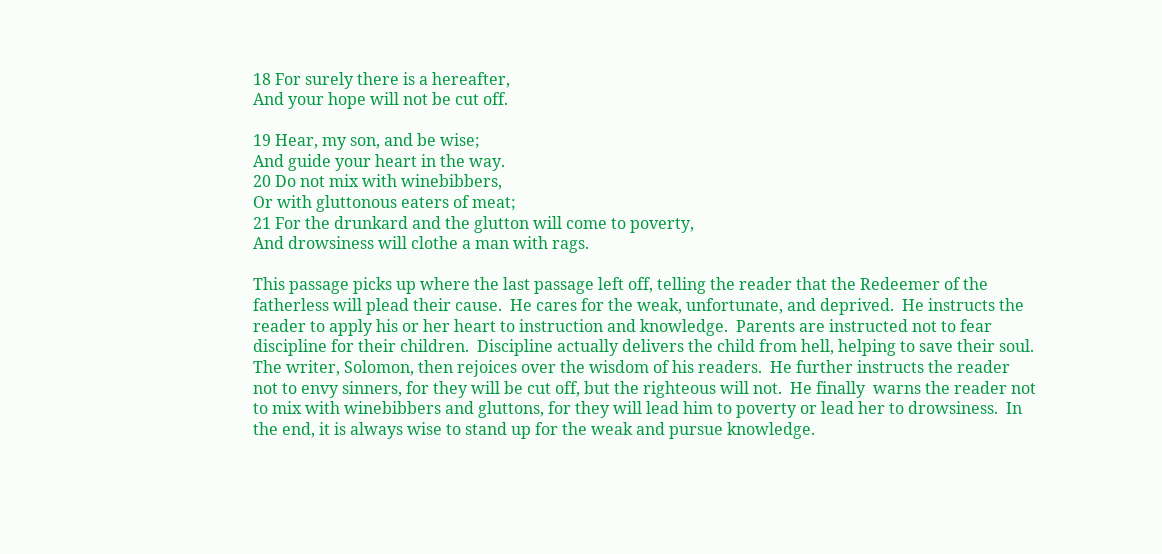18 For surely there is a hereafter,
And your hope will not be cut off.

19 Hear, my son, and be wise;
And guide your heart in the way.
20 Do not mix with winebibbers,
Or with gluttonous eaters of meat;
21 For the drunkard and the glutton will come to poverty,
And drowsiness will clothe a man with rags.

This passage picks up where the last passage left off, telling the reader that the Redeemer of the fatherless will plead their cause.  He cares for the weak, unfortunate, and deprived.  He instructs the reader to apply his or her heart to instruction and knowledge.  Parents are instructed not to fear discipline for their children.  Discipline actually delivers the child from hell, helping to save their soul. The writer, Solomon, then rejoices over the wisdom of his readers.  He further instructs the reader not to envy sinners, for they will be cut off, but the righteous will not.  He finally  warns the reader not to mix with winebibbers and gluttons, for they will lead him to poverty or lead her to drowsiness.  In the end, it is always wise to stand up for the weak and pursue knowledge.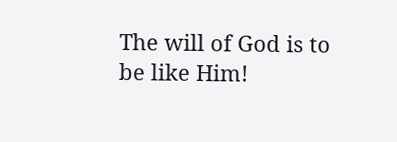The will of God is to be like Him!